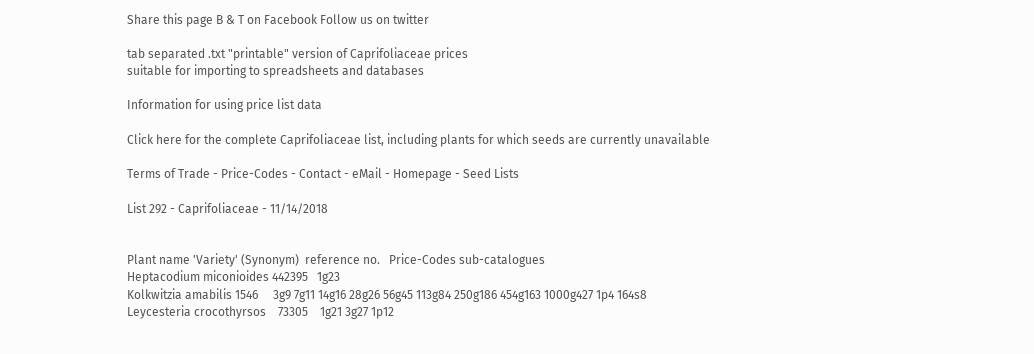Share this page B & T on Facebook Follow us on twitter

tab separated .txt "printable" version of Caprifoliaceae prices
suitable for importing to spreadsheets and databases

Information for using price list data

Click here for the complete Caprifoliaceae list, including plants for which seeds are currently unavailable

Terms of Trade - Price-Codes - Contact - eMail - Homepage - Seed Lists

List 292 - Caprifoliaceae - 11/14/2018


Plant name 'Variety' (Synonym)  reference no.   Price-Codes sub-catalogues
Heptacodium miconioides 442395   1g23
Kolkwitzia amabilis 1546     3g9 7g11 14g16 28g26 56g45 113g84 250g186 454g163 1000g427 1p4 164s8
Leycesteria crocothyrsos    73305    1g21 3g27 1p12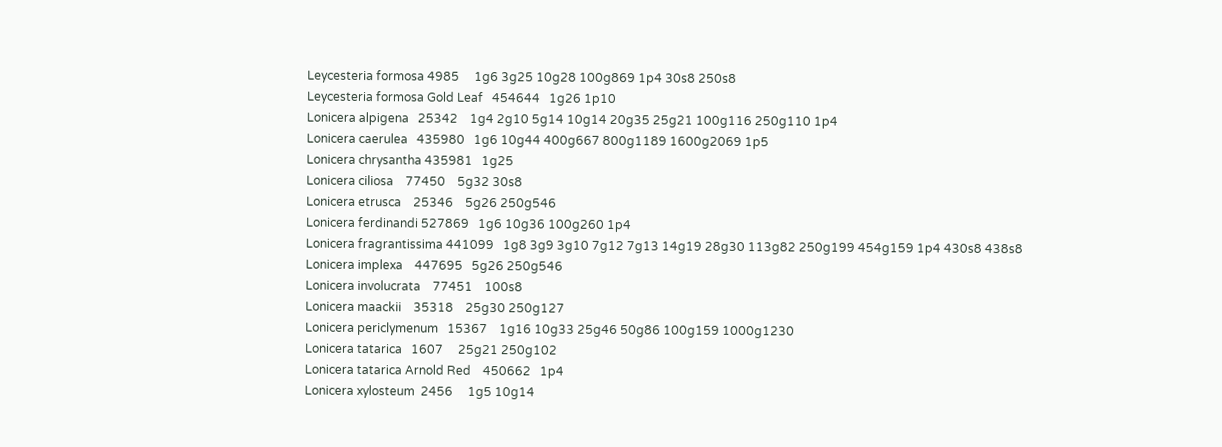Leycesteria formosa 4985     1g6 3g25 10g28 100g869 1p4 30s8 250s8
Leycesteria formosa Gold Leaf   454644   1g26 1p10
Lonicera alpigena   25342    1g4 2g10 5g14 10g14 20g35 25g21 100g116 250g110 1p4
Lonicera caerulea   435980   1g6 10g44 400g667 800g1189 1600g2069 1p5
Lonicera chrysantha 435981   1g25
Lonicera ciliosa    77450    5g32 30s8
Lonicera etrusca    25346    5g26 250g546
Lonicera ferdinandi 527869   1g6 10g36 100g260 1p4
Lonicera fragrantissima 441099   1g8 3g9 3g10 7g12 7g13 14g19 28g30 113g82 250g199 454g159 1p4 430s8 438s8
Lonicera implexa    447695   5g26 250g546
Lonicera involucrata    77451    100s8
Lonicera maackii    35318    25g30 250g127
Lonicera periclymenum   15367    1g16 10g33 25g46 50g86 100g159 1000g1230
Lonicera tatarica   1607     25g21 250g102
Lonicera tatarica Arnold Red    450662   1p4
Lonicera xylosteum  2456     1g5 10g14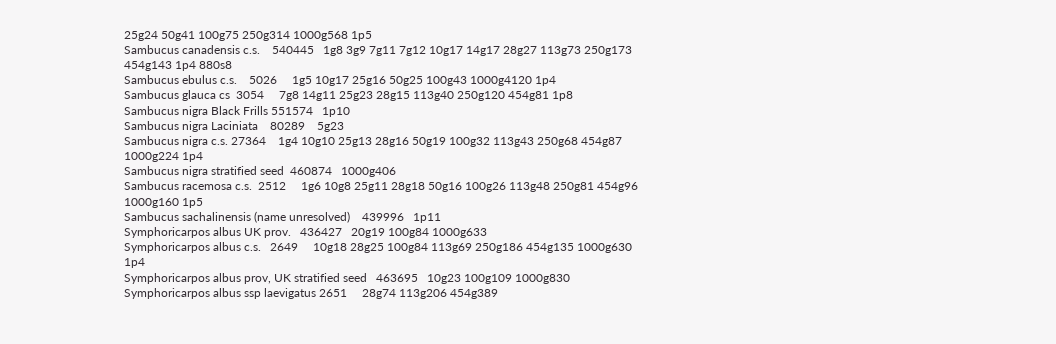25g24 50g41 100g75 250g314 1000g568 1p5
Sambucus canadensis c.s.    540445   1g8 3g9 7g11 7g12 10g17 14g17 28g27 113g73 250g173 454g143 1p4 880s8
Sambucus ebulus c.s.    5026     1g5 10g17 25g16 50g25 100g43 1000g4120 1p4
Sambucus glauca cs  3054     7g8 14g11 25g23 28g15 113g40 250g120 454g81 1p8
Sambucus nigra Black Frills 551574   1p10
Sambucus nigra Laciniata    80289    5g23
Sambucus nigra c.s. 27364    1g4 10g10 25g13 28g16 50g19 100g32 113g43 250g68 454g87 1000g224 1p4
Sambucus nigra stratified seed  460874   1000g406
Sambucus racemosa c.s.  2512     1g6 10g8 25g11 28g18 50g16 100g26 113g48 250g81 454g96 1000g160 1p5
Sambucus sachalinensis (name unresolved)    439996   1p11
Symphoricarpos albus UK prov.   436427   20g19 100g84 1000g633
Symphoricarpos albus c.s.   2649     10g18 28g25 100g84 113g69 250g186 454g135 1000g630 1p4
Symphoricarpos albus prov, UK stratified seed   463695   10g23 100g109 1000g830
Symphoricarpos albus ssp laevigatus 2651     28g74 113g206 454g389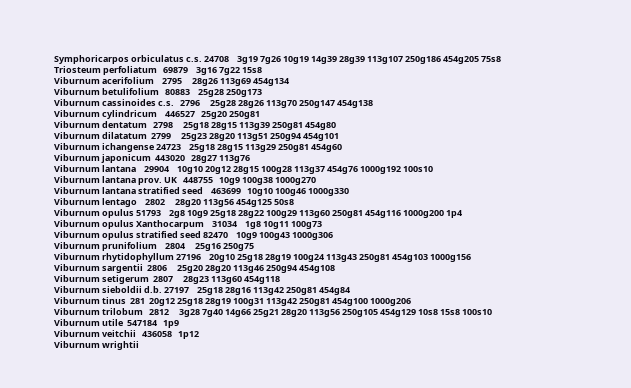Symphoricarpos orbiculatus c.s. 24708    3g19 7g26 10g19 14g39 28g39 113g107 250g186 454g205 75s8
Triosteum perfoliatum   69879    3g16 7g22 15s8
Viburnum acerifolium    2795     28g26 113g69 454g134
Viburnum betulifolium   80883    25g28 250g173
Viburnum cassinoides c.s.   2796     25g28 28g26 113g70 250g147 454g138
Viburnum cylindricum    446527   25g20 250g81
Viburnum dentatum   2798     25g18 28g15 113g39 250g81 454g80
Viburnum dilatatum  2799     25g23 28g20 113g51 250g94 454g101
Viburnum ichangense 24723    25g18 28g15 113g29 250g81 454g60
Viburnum japonicum  443020   28g27 113g76
Viburnum lantana    29904    10g10 20g12 28g15 100g28 113g37 454g76 1000g192 100s10
Viburnum lantana prov. UK   448755   10g9 100g38 1000g270
Viburnum lantana stratified seed    463699   10g10 100g46 1000g330
Viburnum lentago    2802     28g20 113g56 454g125 50s8
Viburnum opulus 51793    2g8 10g9 25g18 28g22 100g29 113g60 250g81 454g116 1000g200 1p4
Viburnum opulus Xanthocarpum    31034    1g8 10g11 100g73
Viburnum opulus stratified seed 82470    10g9 100g43 1000g306
Viburnum prunifolium    2804     25g16 250g75
Viburnum rhytidophyllum 27196    20g10 25g18 28g19 100g24 113g43 250g81 454g103 1000g156
Viburnum sargentii  2806     25g20 28g20 113g46 250g94 454g108
Viburnum setigerum  2807     28g23 113g60 454g118
Viburnum sieboldii d.b. 27197    25g18 28g16 113g42 250g81 454g84
Viburnum tinus  281  20g12 25g18 28g19 100g31 113g42 250g81 454g100 1000g206
Viburnum trilobum   2812     3g28 7g40 14g66 25g21 28g20 113g56 250g105 454g129 10s8 15s8 100s10
Viburnum utile  547184   1p9
Viburnum veitchii   436058   1p12
Viburnum wrightii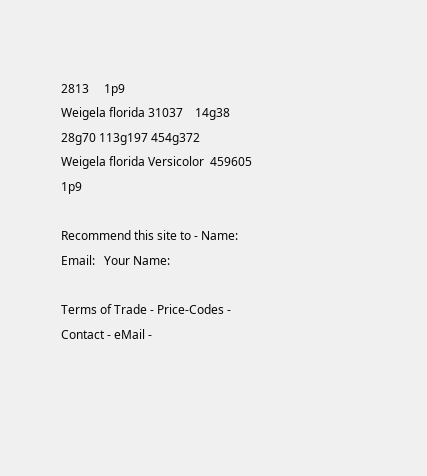2813     1p9
Weigela florida 31037    14g38 28g70 113g197 454g372
Weigela florida Versicolor  459605   1p9

Recommend this site to - Name:   Email:   Your Name:

Terms of Trade - Price-Codes - Contact - eMail -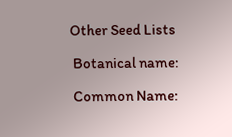Other Seed Lists

 Botanical name:

 Common Name: